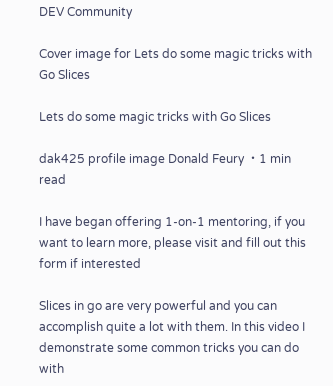DEV Community

Cover image for Lets do some magic tricks with Go Slices

Lets do some magic tricks with Go Slices

dak425 profile image Donald Feury ・1 min read

I have began offering 1-on-1 mentoring, if you want to learn more, please visit and fill out this form if interested

Slices in go are very powerful and you can accomplish quite a lot with them. In this video I demonstrate some common tricks you can do with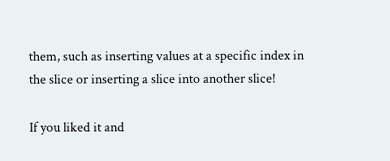them, such as inserting values at a specific index in the slice or inserting a slice into another slice!

If you liked it and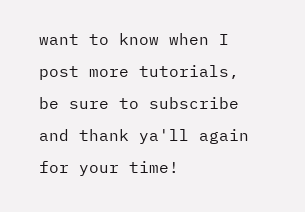want to know when I post more tutorials, be sure to subscribe and thank ya'll again for your time!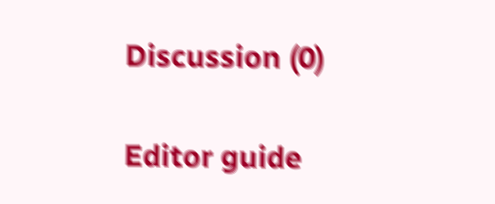Discussion (0)

Editor guide